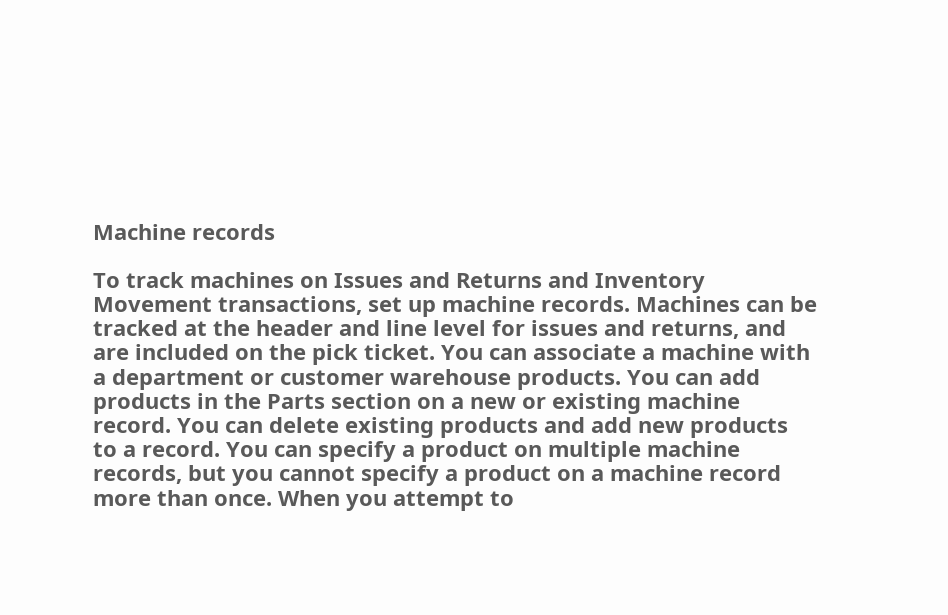Machine records

To track machines on Issues and Returns and Inventory Movement transactions, set up machine records. Machines can be tracked at the header and line level for issues and returns, and are included on the pick ticket. You can associate a machine with a department or customer warehouse products. You can add products in the Parts section on a new or existing machine record. You can delete existing products and add new products to a record. You can specify a product on multiple machine records, but you cannot specify a product on a machine record more than once. When you attempt to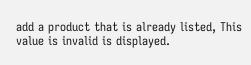add a product that is already listed, This value is invalid is displayed.